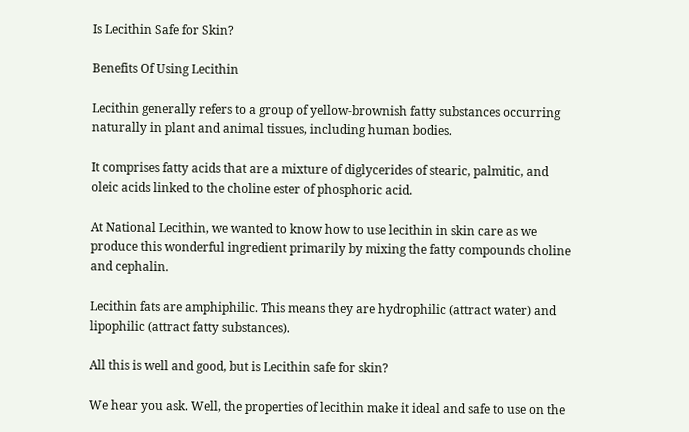Is Lecithin Safe for Skin?

Benefits Of Using Lecithin

Lecithin generally refers to a group of yellow-brownish fatty substances occurring naturally in plant and animal tissues, including human bodies.

It comprises fatty acids that are a mixture of diglycerides of stearic, palmitic, and oleic acids linked to the choline ester of phosphoric acid.

At National Lecithin, we wanted to know how to use lecithin in skin care as we produce this wonderful ingredient primarily by mixing the fatty compounds choline and cephalin.

Lecithin fats are amphiphilic. This means they are hydrophilic (attract water) and lipophilic (attract fatty substances).

All this is well and good, but is Lecithin safe for skin?

We hear you ask. Well, the properties of lecithin make it ideal and safe to use on the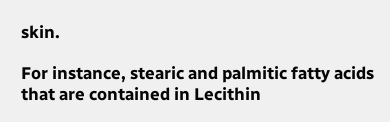skin.

For instance, stearic and palmitic fatty acids that are contained in Lecithin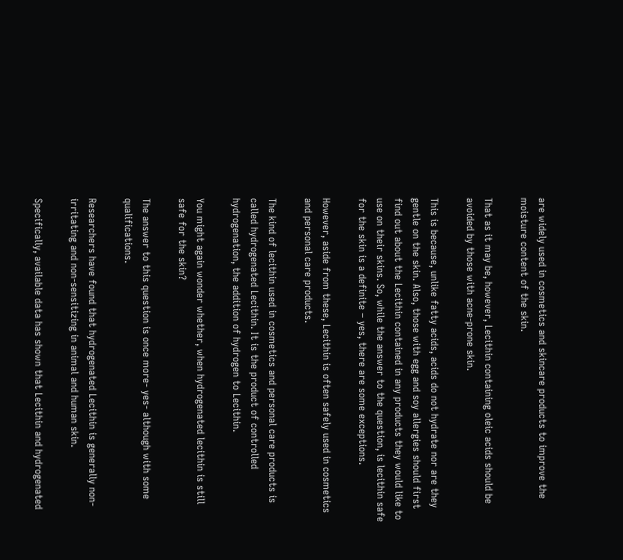are widely used in cosmetics and skincare products to improve the moisture content of the skin.

That as it may be, however, Lecithin containing oleic acids should be avoided by those with acne-prone skin.

This is because, unlike fatty acids, acids do not hydrate nor are they gentle on the skin. Also, those with egg and soy allergies should first find out about the Lecithin contained in any products they would like to use on their skins. So, while the answer to the question, is lecithin safe for the skin is a definite – yes, there are some exceptions.

However, aside from these, Lecithin is often safely used in cosmetics and personal care products.

The kind of lecithin used in cosmetics and personal care products is called hydrogenated Lecithin. It is the product of controlled hydrogenation, the addition of hydrogen to Lecithin.

You might again wonder whether, when hydrogenated lecithin is still safe for the skin?

The answer to this question is once more- yes- although with some qualifications.

Researchers have found that hydrogenated Lecithin is generally non-irritating and non-sensitizing in animal and human skin.

Specifically, available data has shown that Lecithin and hydrogenated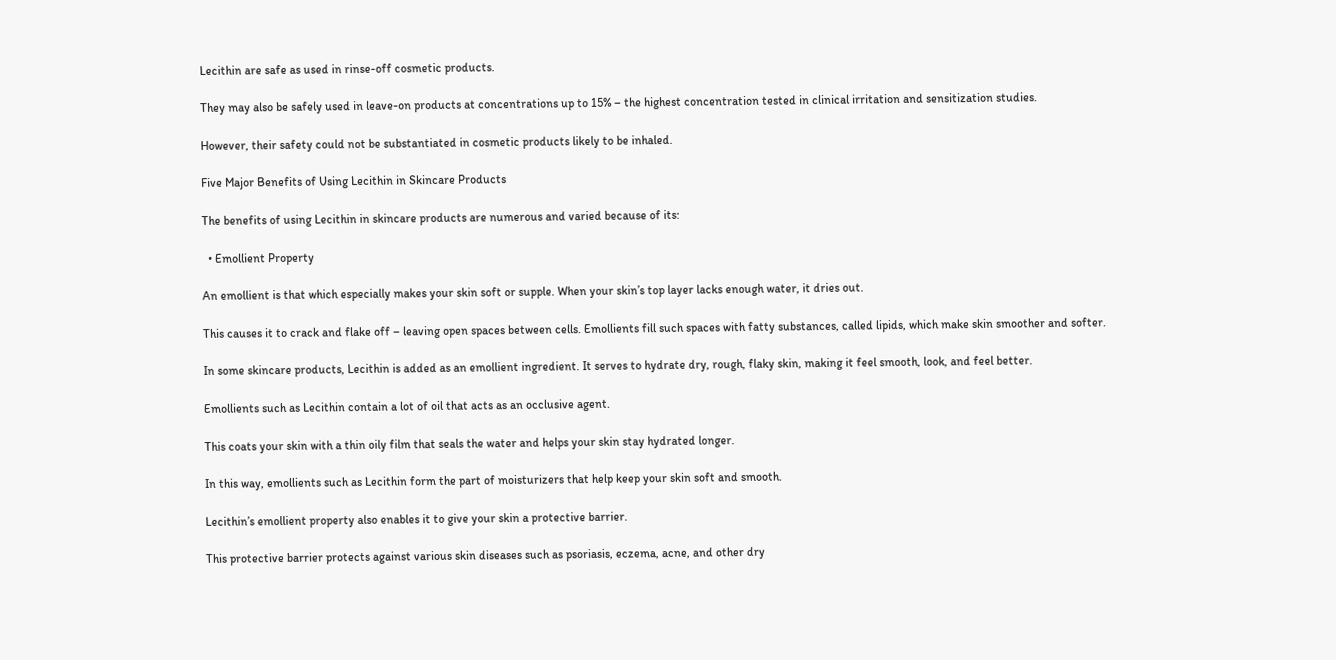Lecithin are safe as used in rinse-off cosmetic products.

They may also be safely used in leave-on products at concentrations up to 15% – the highest concentration tested in clinical irritation and sensitization studies.

However, their safety could not be substantiated in cosmetic products likely to be inhaled.

Five Major Benefits of Using Lecithin in Skincare Products

The benefits of using Lecithin in skincare products are numerous and varied because of its:

  • Emollient Property

An emollient is that which especially makes your skin soft or supple. When your skin’s top layer lacks enough water, it dries out.

This causes it to crack and flake off – leaving open spaces between cells. Emollients fill such spaces with fatty substances, called lipids, which make skin smoother and softer.

In some skincare products, Lecithin is added as an emollient ingredient. It serves to hydrate dry, rough, flaky skin, making it feel smooth, look, and feel better.

Emollients such as Lecithin contain a lot of oil that acts as an occlusive agent.

This coats your skin with a thin oily film that seals the water and helps your skin stay hydrated longer.

In this way, emollients such as Lecithin form the part of moisturizers that help keep your skin soft and smooth.

Lecithin’s emollient property also enables it to give your skin a protective barrier.

This protective barrier protects against various skin diseases such as psoriasis, eczema, acne, and other dry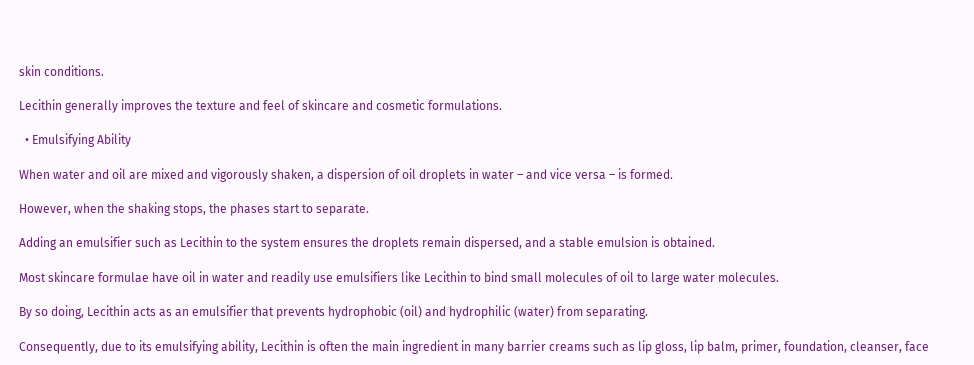skin conditions.

Lecithin generally improves the texture and feel of skincare and cosmetic formulations.

  • Emulsifying Ability

When water and oil are mixed and vigorously shaken, a dispersion of oil droplets in water – and vice versa – is formed.

However, when the shaking stops, the phases start to separate.

Adding an emulsifier such as Lecithin to the system ensures the droplets remain dispersed, and a stable emulsion is obtained.

Most skincare formulae have oil in water and readily use emulsifiers like Lecithin to bind small molecules of oil to large water molecules.

By so doing, Lecithin acts as an emulsifier that prevents hydrophobic (oil) and hydrophilic (water) from separating.

Consequently, due to its emulsifying ability, Lecithin is often the main ingredient in many barrier creams such as lip gloss, lip balm, primer, foundation, cleanser, face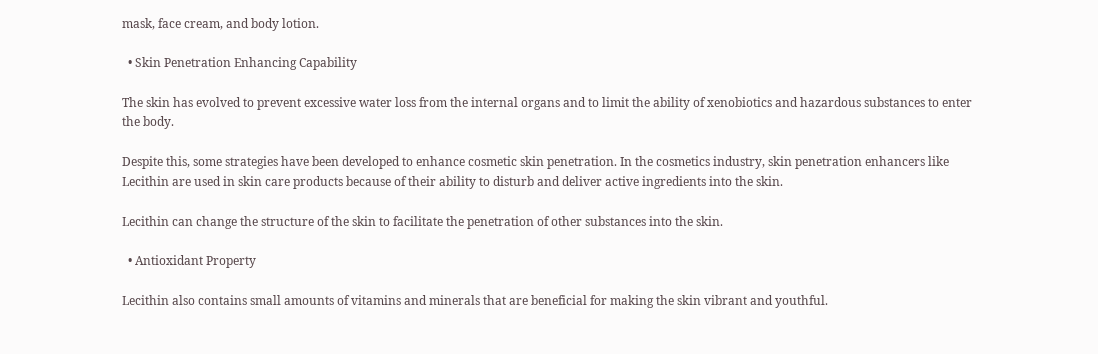mask, face cream, and body lotion.

  • Skin Penetration Enhancing Capability

The skin has evolved to prevent excessive water loss from the internal organs and to limit the ability of xenobiotics and hazardous substances to enter the body.

Despite this, some strategies have been developed to enhance cosmetic skin penetration. In the cosmetics industry, skin penetration enhancers like Lecithin are used in skin care products because of their ability to disturb and deliver active ingredients into the skin.

Lecithin can change the structure of the skin to facilitate the penetration of other substances into the skin.

  • Antioxidant Property

Lecithin also contains small amounts of vitamins and minerals that are beneficial for making the skin vibrant and youthful.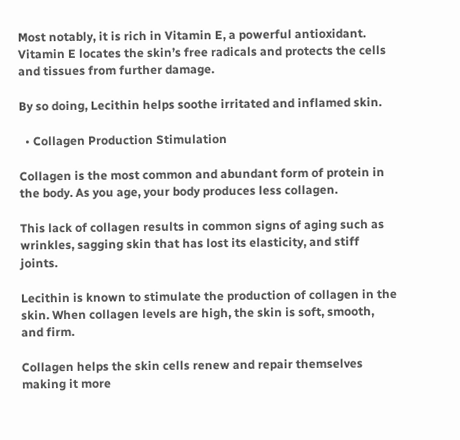Most notably, it is rich in Vitamin E, a powerful antioxidant. Vitamin E locates the skin’s free radicals and protects the cells and tissues from further damage.

By so doing, Lecithin helps soothe irritated and inflamed skin.

  • Collagen Production Stimulation

Collagen is the most common and abundant form of protein in the body. As you age, your body produces less collagen.

This lack of collagen results in common signs of aging such as wrinkles, sagging skin that has lost its elasticity, and stiff joints.

Lecithin is known to stimulate the production of collagen in the skin. When collagen levels are high, the skin is soft, smooth, and firm.

Collagen helps the skin cells renew and repair themselves making it more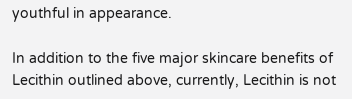youthful in appearance.

In addition to the five major skincare benefits of Lecithin outlined above, currently, Lecithin is not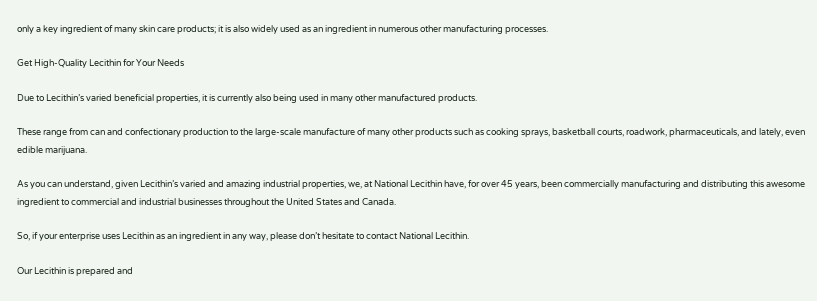only a key ingredient of many skin care products; it is also widely used as an ingredient in numerous other manufacturing processes.

Get High-Quality Lecithin for Your Needs

Due to Lecithin’s varied beneficial properties, it is currently also being used in many other manufactured products.

These range from can and confectionary production to the large-scale manufacture of many other products such as cooking sprays, basketball courts, roadwork, pharmaceuticals, and lately, even edible marijuana.

As you can understand, given Lecithin’s varied and amazing industrial properties, we, at National Lecithin have, for over 45 years, been commercially manufacturing and distributing this awesome ingredient to commercial and industrial businesses throughout the United States and Canada.

So, if your enterprise uses Lecithin as an ingredient in any way, please don’t hesitate to contact National Lecithin.

Our Lecithin is prepared and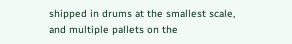shipped in drums at the smallest scale, and multiple pallets on the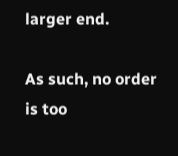larger end.

As such, no order is too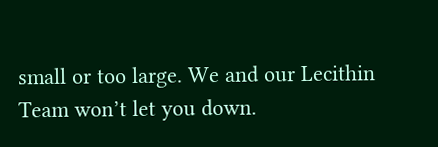small or too large. We and our Lecithin Team won’t let you down.